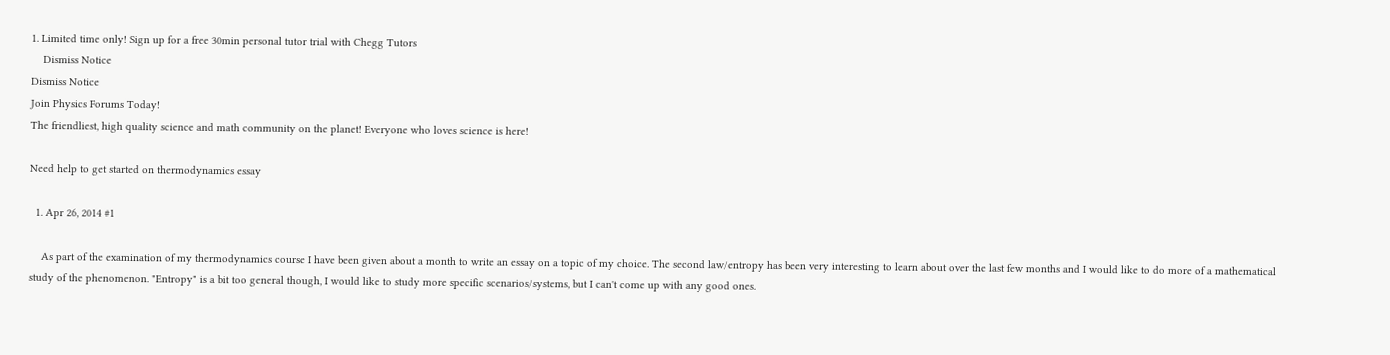1. Limited time only! Sign up for a free 30min personal tutor trial with Chegg Tutors
    Dismiss Notice
Dismiss Notice
Join Physics Forums Today!
The friendliest, high quality science and math community on the planet! Everyone who loves science is here!

Need help to get started on thermodynamics essay

  1. Apr 26, 2014 #1

    As part of the examination of my thermodynamics course I have been given about a month to write an essay on a topic of my choice. The second law/entropy has been very interesting to learn about over the last few months and I would like to do more of a mathematical study of the phenomenon. "Entropy" is a bit too general though, I would like to study more specific scenarios/systems, but I can't come up with any good ones.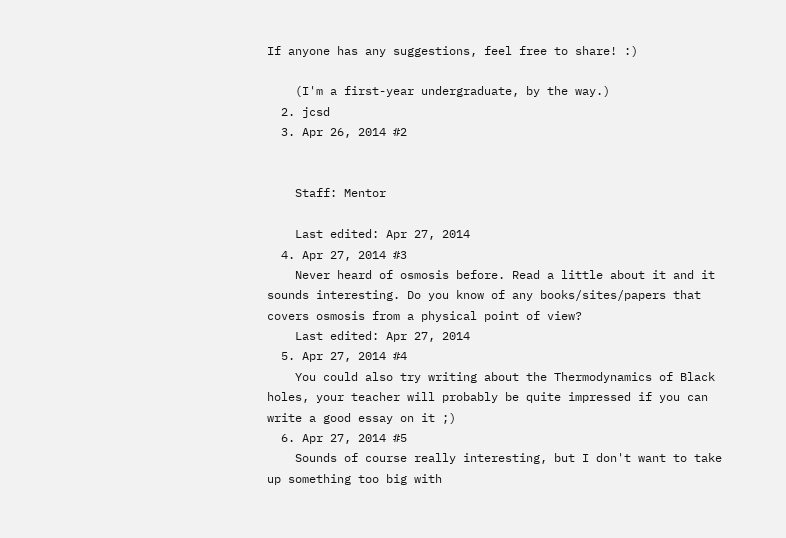If anyone has any suggestions, feel free to share! :)

    (I'm a first-year undergraduate, by the way.)
  2. jcsd
  3. Apr 26, 2014 #2


    Staff: Mentor

    Last edited: Apr 27, 2014
  4. Apr 27, 2014 #3
    Never heard of osmosis before. Read a little about it and it sounds interesting. Do you know of any books/sites/papers that covers osmosis from a physical point of view?
    Last edited: Apr 27, 2014
  5. Apr 27, 2014 #4
    You could also try writing about the Thermodynamics of Black holes, your teacher will probably be quite impressed if you can write a good essay on it ;)
  6. Apr 27, 2014 #5
    Sounds of course really interesting, but I don't want to take up something too big with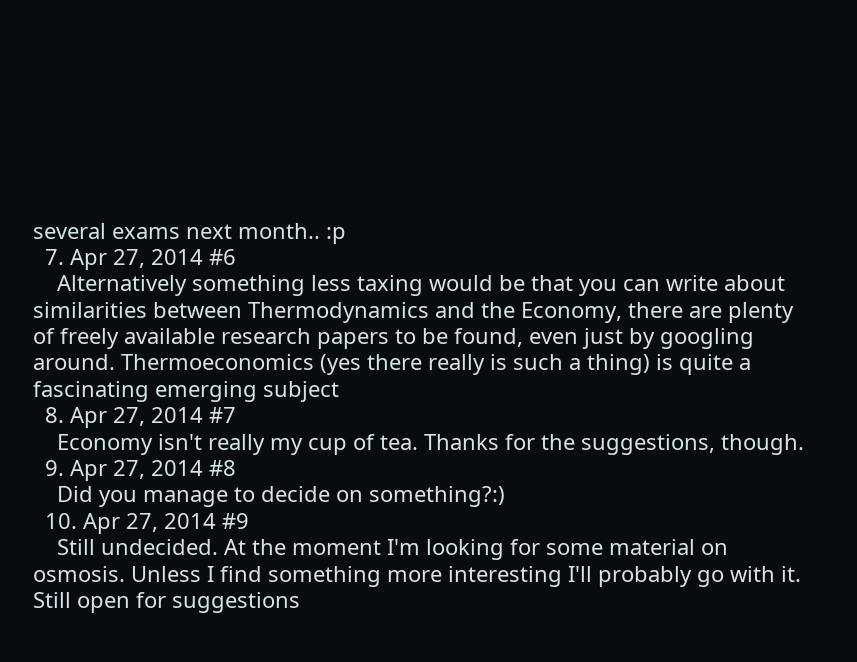several exams next month.. :p
  7. Apr 27, 2014 #6
    Alternatively something less taxing would be that you can write about similarities between Thermodynamics and the Economy, there are plenty of freely available research papers to be found, even just by googling around. Thermoeconomics (yes there really is such a thing) is quite a fascinating emerging subject
  8. Apr 27, 2014 #7
    Economy isn't really my cup of tea. Thanks for the suggestions, though.
  9. Apr 27, 2014 #8
    Did you manage to decide on something?:)
  10. Apr 27, 2014 #9
    Still undecided. At the moment I'm looking for some material on osmosis. Unless I find something more interesting I'll probably go with it. Still open for suggestions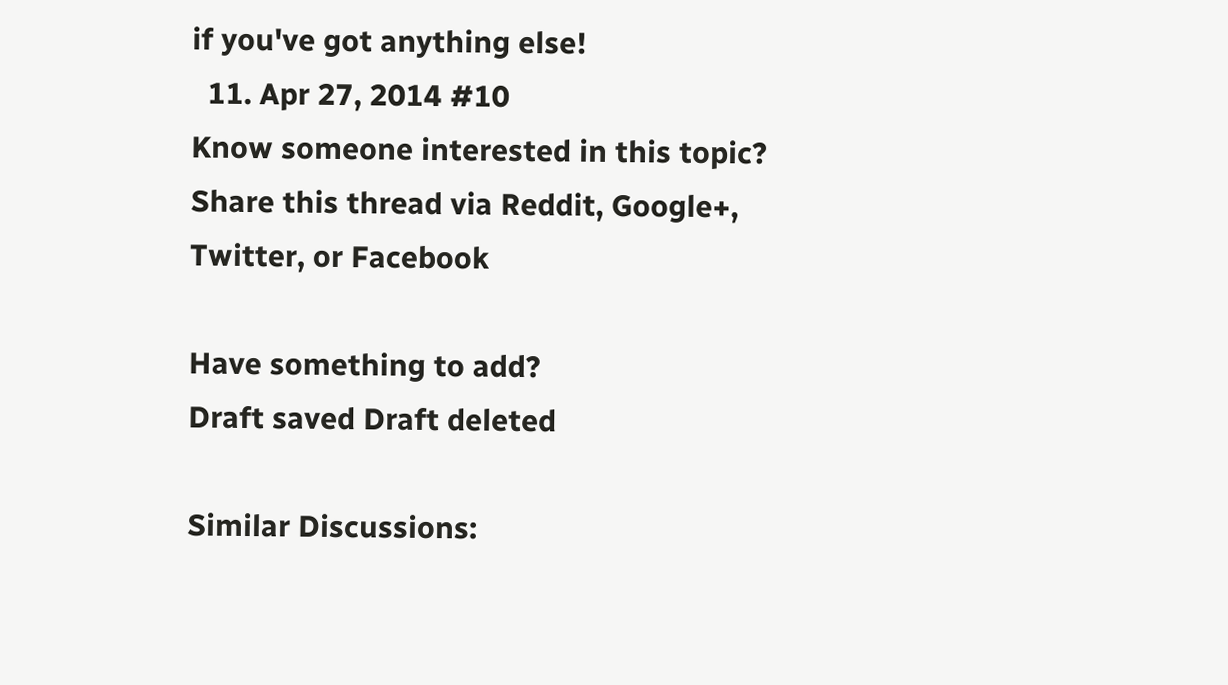if you've got anything else!
  11. Apr 27, 2014 #10
Know someone interested in this topic? Share this thread via Reddit, Google+, Twitter, or Facebook

Have something to add?
Draft saved Draft deleted

Similar Discussions: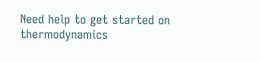Need help to get started on thermodynamics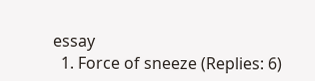essay
  1. Force of sneeze (Replies: 6)